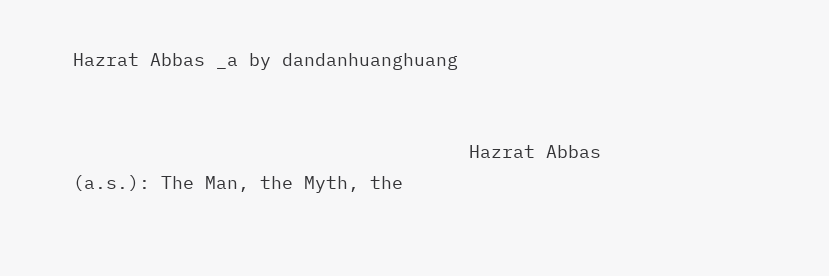Hazrat Abbas _a by dandanhuanghuang


                                    Hazrat Abbas (a.s.): The Man, the Myth, the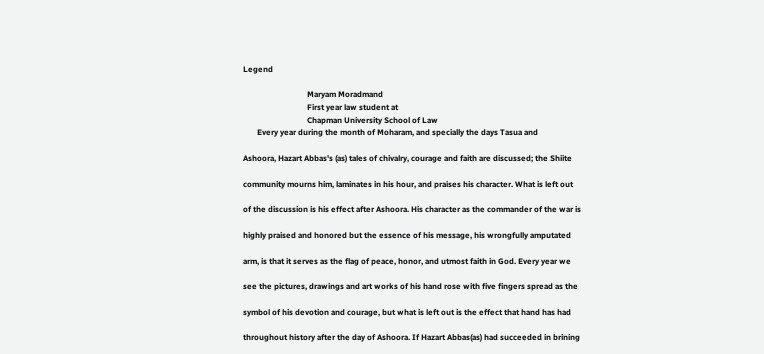Legend

                                Maryam Moradmand
                                First year law student at
                                Chapman University School of Law
       Every year during the month of Moharam, and specially the days Tasua and

Ashoora, Hazart Abbas's (as) tales of chivalry, courage and faith are discussed; the Shiite

community mourns him, laminates in his hour, and praises his character. What is left out

of the discussion is his effect after Ashoora. His character as the commander of the war is

highly praised and honored but the essence of his message, his wrongfully amputated

arm, is that it serves as the flag of peace, honor, and utmost faith in God. Every year we

see the pictures, drawings and art works of his hand rose with five fingers spread as the

symbol of his devotion and courage, but what is left out is the effect that hand has had

throughout history after the day of Ashoora. If Hazart Abbas(as) had succeeded in brining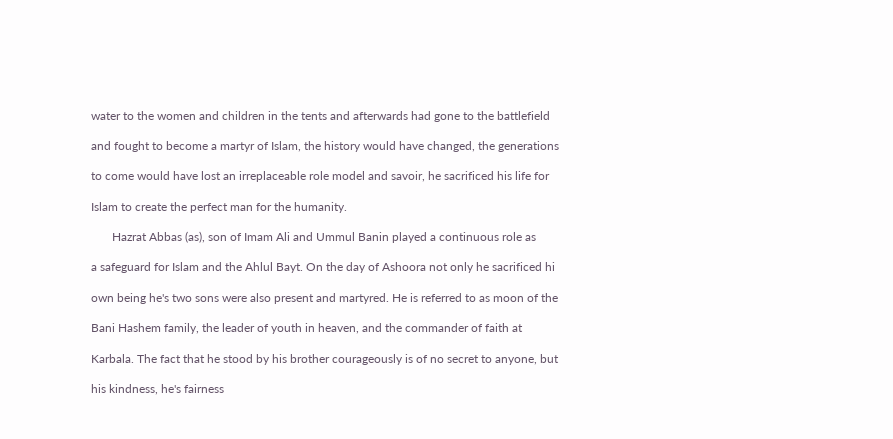water to the women and children in the tents and afterwards had gone to the battlefield

and fought to become a martyr of Islam, the history would have changed, the generations

to come would have lost an irreplaceable role model and savoir, he sacrificed his life for

Islam to create the perfect man for the humanity.

       Hazrat Abbas (as), son of Imam Ali and Ummul Banin played a continuous role as

a safeguard for Islam and the Ahlul Bayt. On the day of Ashoora not only he sacrificed hi

own being he's two sons were also present and martyred. He is referred to as moon of the

Bani Hashem family, the leader of youth in heaven, and the commander of faith at

Karbala. The fact that he stood by his brother courageously is of no secret to anyone, but

his kindness, he's fairness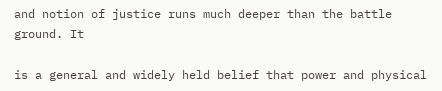and notion of justice runs much deeper than the battle ground. It

is a general and widely held belief that power and physical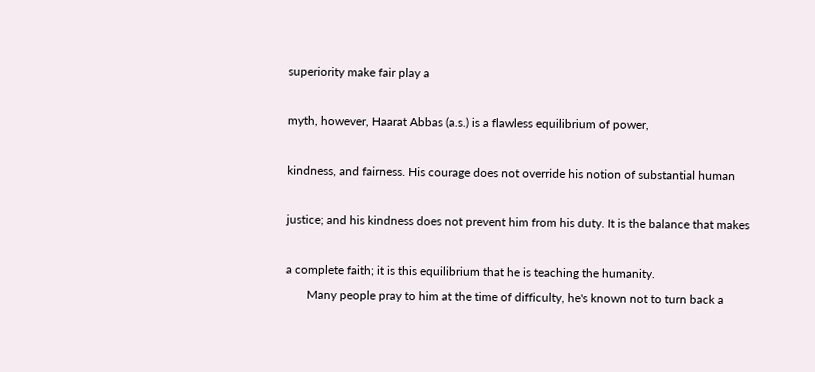superiority make fair play a

myth, however, Haarat Abbas (a.s.) is a flawless equilibrium of power,

kindness, and fairness. His courage does not override his notion of substantial human

justice; and his kindness does not prevent him from his duty. It is the balance that makes

a complete faith; it is this equilibrium that he is teaching the humanity.
       Many people pray to him at the time of difficulty, he's known not to turn back a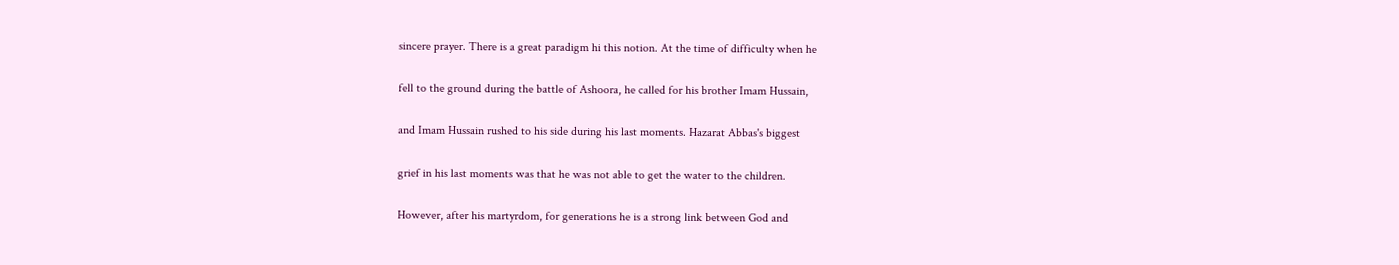sincere prayer. There is a great paradigm hi this notion. At the time of difficulty when he

fell to the ground during the battle of Ashoora, he called for his brother Imam Hussain,

and Imam Hussain rushed to his side during his last moments. Hazarat Abbas's biggest

grief in his last moments was that he was not able to get the water to the children.

However, after his martyrdom, for generations he is a strong link between God and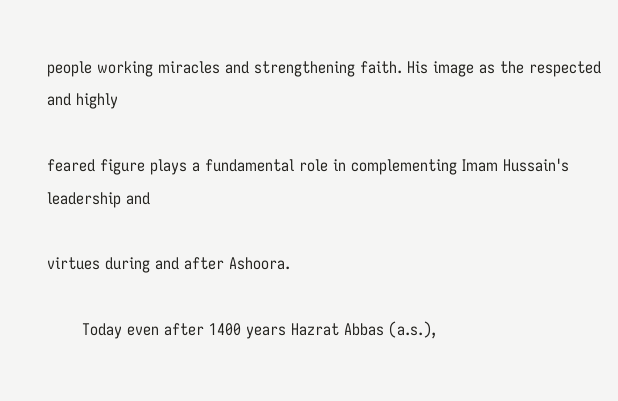people working miracles and strengthening faith. His image as the respected and highly

feared figure plays a fundamental role in complementing Imam Hussain's leadership and

virtues during and after Ashoora.

       Today even after 1400 years Hazrat Abbas (a.s.),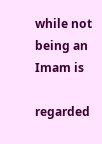while not being an Imam is

regarded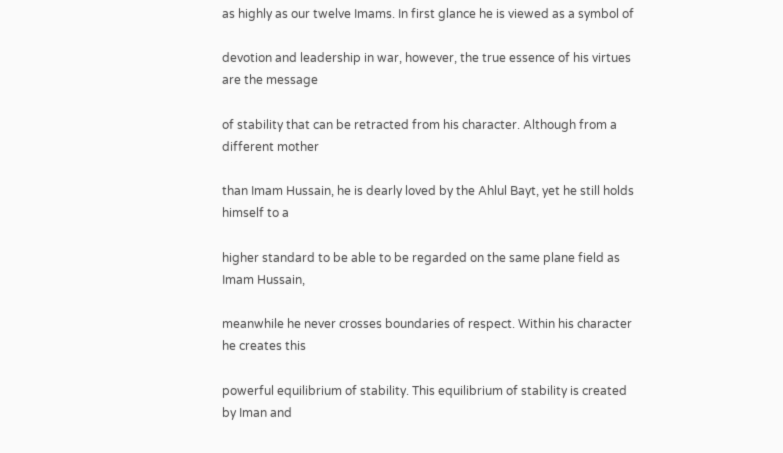as highly as our twelve Imams. In first glance he is viewed as a symbol of

devotion and leadership in war, however, the true essence of his virtues are the message

of stability that can be retracted from his character. Although from a different mother

than Imam Hussain, he is dearly loved by the Ahlul Bayt, yet he still holds himself to a

higher standard to be able to be regarded on the same plane field as Imam Hussain,

meanwhile he never crosses boundaries of respect. Within his character he creates this

powerful equilibrium of stability. This equilibrium of stability is created by Iman and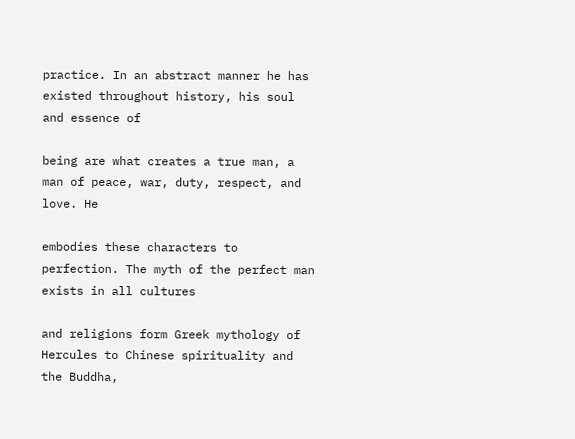practice. In an abstract manner he has existed throughout history, his soul and essence of

being are what creates a true man, a man of peace, war, duty, respect, and love. He

embodies these characters to perfection. The myth of the perfect man exists in all cultures

and religions form Greek mythology of Hercules to Chinese spirituality and the Buddha,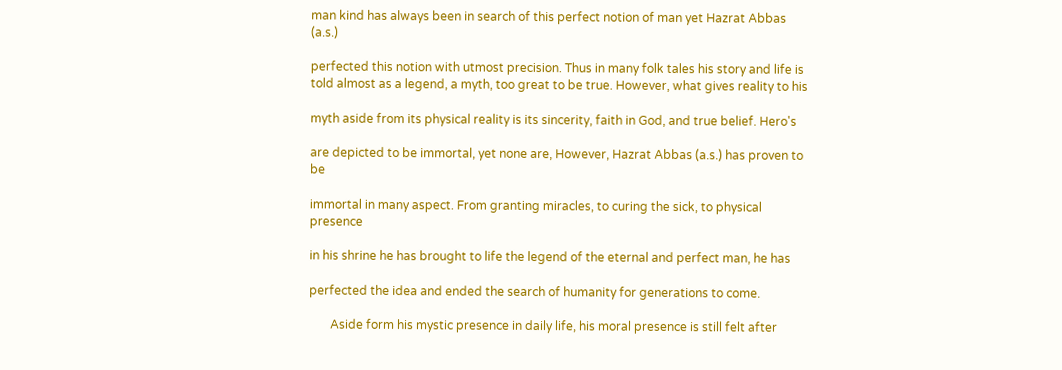man kind has always been in search of this perfect notion of man yet Hazrat Abbas (a.s.)

perfected this notion with utmost precision. Thus in many folk tales his story and life is
told almost as a legend, a myth, too great to be true. However, what gives reality to his

myth aside from its physical reality is its sincerity, faith in God, and true belief. Hero's

are depicted to be immortal, yet none are, However, Hazrat Abbas (a.s.) has proven to be

immortal in many aspect. From granting miracles, to curing the sick, to physical presence

in his shrine he has brought to life the legend of the eternal and perfect man, he has

perfected the idea and ended the search of humanity for generations to come.

       Aside form his mystic presence in daily life, his moral presence is still felt after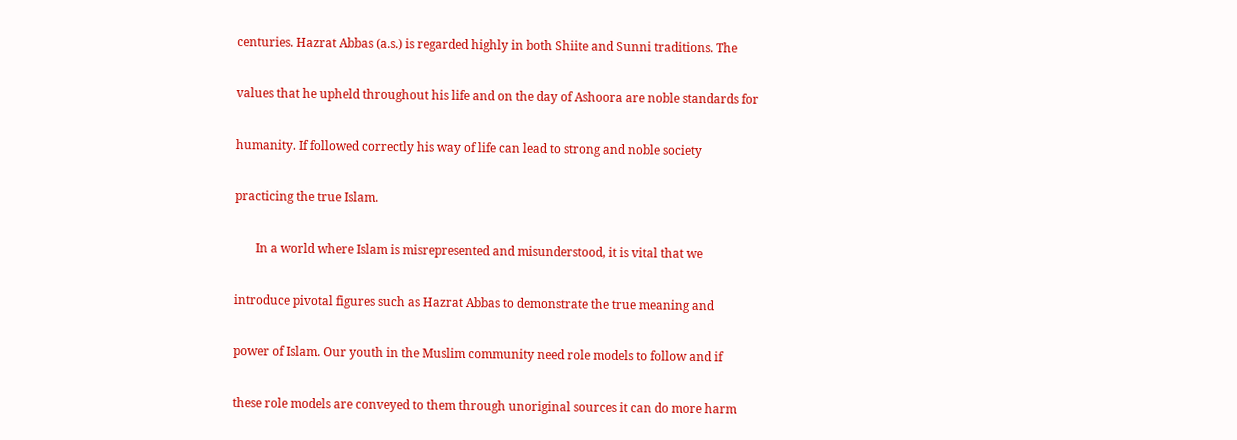centuries. Hazrat Abbas (a.s.) is regarded highly in both Shiite and Sunni traditions. The

values that he upheld throughout his life and on the day of Ashoora are noble standards for

humanity. If followed correctly his way of life can lead to strong and noble society

practicing the true Islam.

       In a world where Islam is misrepresented and misunderstood, it is vital that we

introduce pivotal figures such as Hazrat Abbas to demonstrate the true meaning and

power of Islam. Our youth in the Muslim community need role models to follow and if

these role models are conveyed to them through unoriginal sources it can do more harm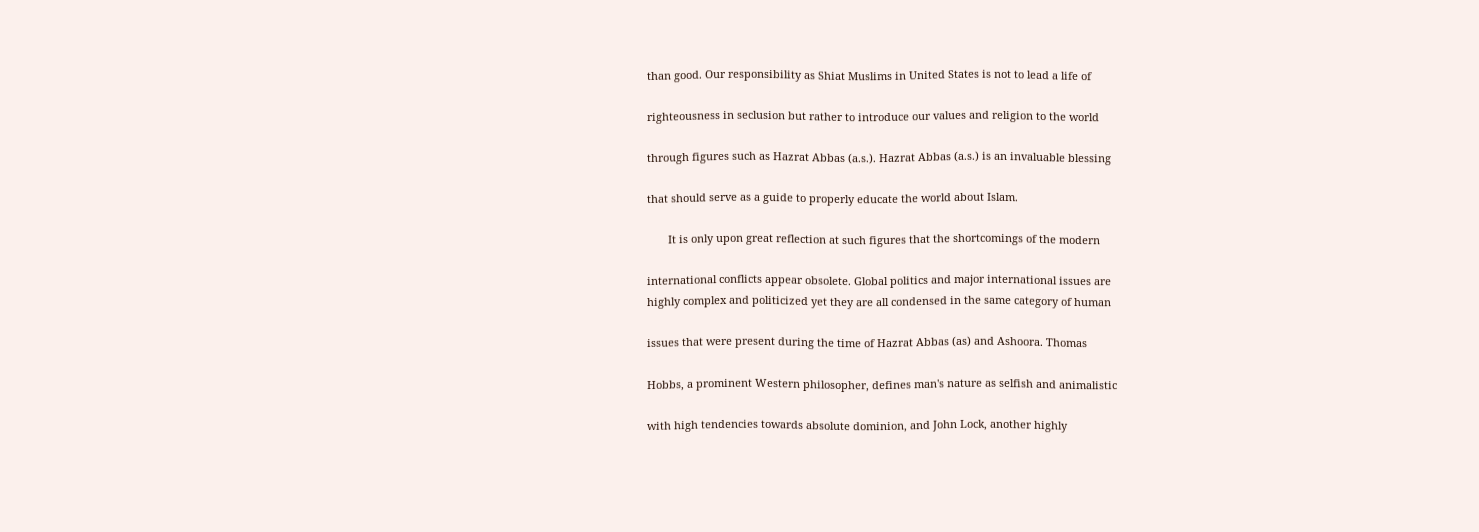than good. Our responsibility as Shiat Muslims in United States is not to lead a life of

righteousness in seclusion but rather to introduce our values and religion to the world

through figures such as Hazrat Abbas (a.s.). Hazrat Abbas (a.s.) is an invaluable blessing

that should serve as a guide to properly educate the world about Islam.

       It is only upon great reflection at such figures that the shortcomings of the modern

international conflicts appear obsolete. Global politics and major international issues are
highly complex and politicized yet they are all condensed in the same category of human

issues that were present during the time of Hazrat Abbas (as) and Ashoora. Thomas

Hobbs, a prominent Western philosopher, defines man's nature as selfish and animalistic

with high tendencies towards absolute dominion, and John Lock, another highly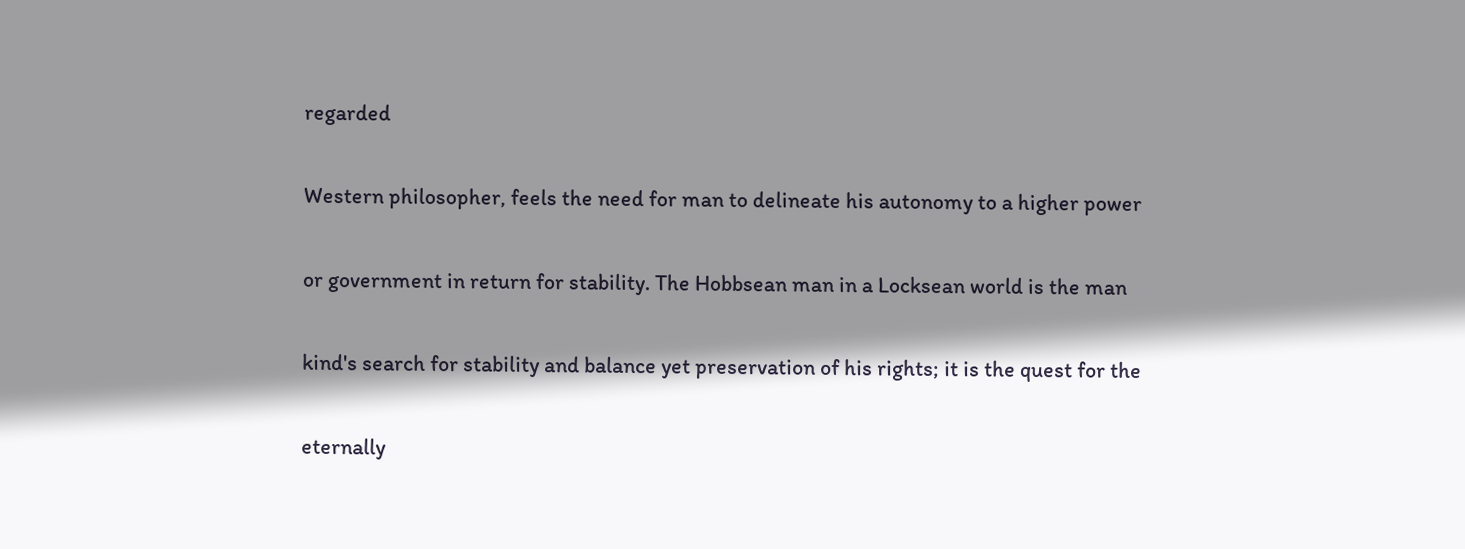regarded

Western philosopher, feels the need for man to delineate his autonomy to a higher power

or government in return for stability. The Hobbsean man in a Locksean world is the man

kind's search for stability and balance yet preservation of his rights; it is the quest for the

eternally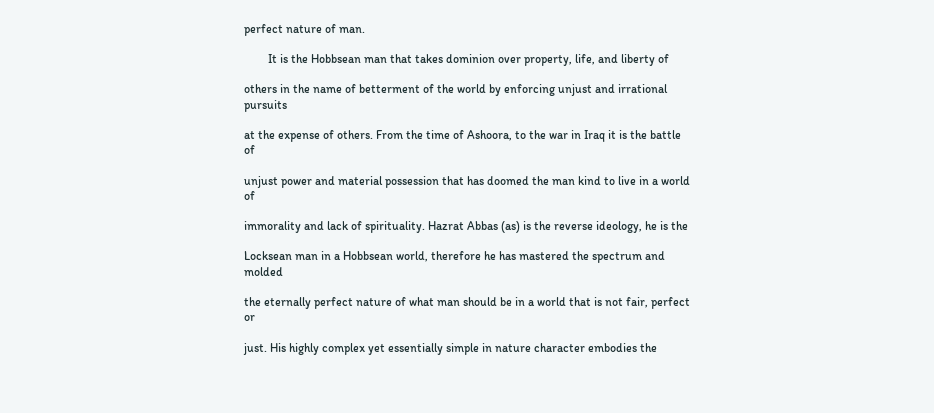perfect nature of man.

        It is the Hobbsean man that takes dominion over property, life, and liberty of

others in the name of betterment of the world by enforcing unjust and irrational pursuits

at the expense of others. From the time of Ashoora, to the war in Iraq it is the battle of

unjust power and material possession that has doomed the man kind to live in a world of

immorality and lack of spirituality. Hazrat Abbas (as) is the reverse ideology, he is the

Locksean man in a Hobbsean world, therefore he has mastered the spectrum and molded

the eternally perfect nature of what man should be in a world that is not fair, perfect or

just. His highly complex yet essentially simple in nature character embodies the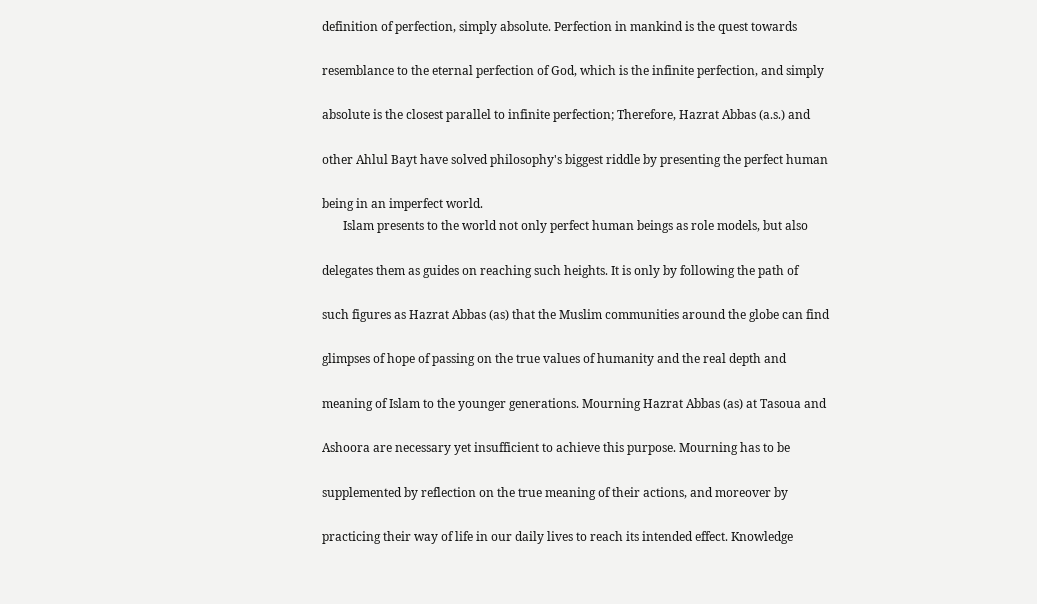definition of perfection, simply absolute. Perfection in mankind is the quest towards

resemblance to the eternal perfection of God, which is the infinite perfection, and simply

absolute is the closest parallel to infinite perfection; Therefore, Hazrat Abbas (a.s.) and

other Ahlul Bayt have solved philosophy's biggest riddle by presenting the perfect human

being in an imperfect world.
       Islam presents to the world not only perfect human beings as role models, but also

delegates them as guides on reaching such heights. It is only by following the path of

such figures as Hazrat Abbas (as) that the Muslim communities around the globe can find

glimpses of hope of passing on the true values of humanity and the real depth and

meaning of Islam to the younger generations. Mourning Hazrat Abbas (as) at Tasoua and

Ashoora are necessary yet insufficient to achieve this purpose. Mourning has to be

supplemented by reflection on the true meaning of their actions, and moreover by

practicing their way of life in our daily lives to reach its intended effect. Knowledge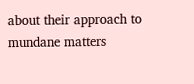about their approach to mundane matters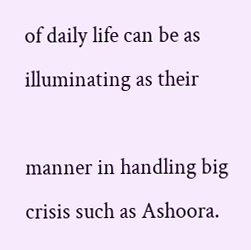of daily life can be as illuminating as their

manner in handling big crisis such as Ashoora.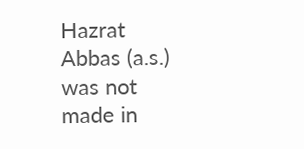Hazrat Abbas (a.s.) was not made in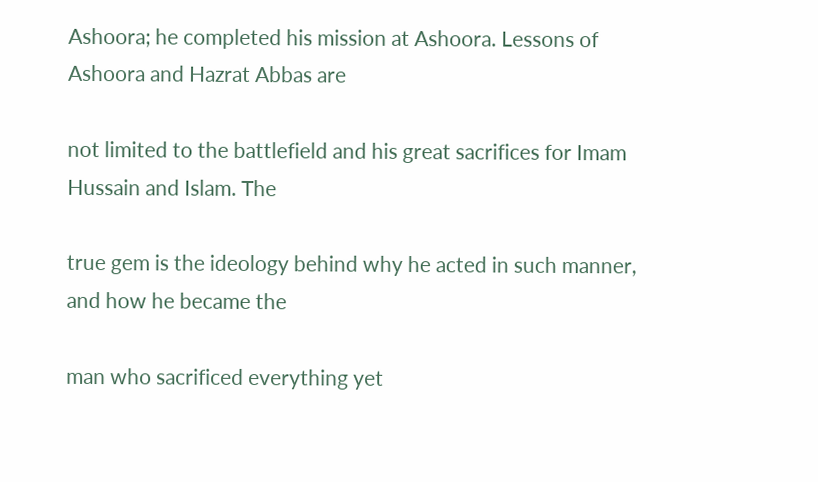Ashoora; he completed his mission at Ashoora. Lessons of Ashoora and Hazrat Abbas are

not limited to the battlefield and his great sacrifices for Imam Hussain and Islam. The

true gem is the ideology behind why he acted in such manner, and how he became the

man who sacrificed everything yet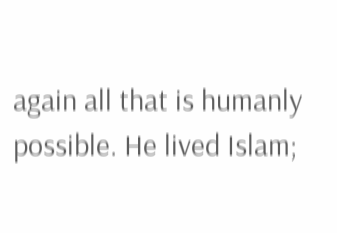again all that is humanly possible. He lived Islam;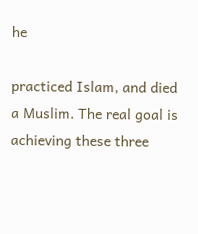he

practiced Islam, and died a Muslim. The real goal is achieving these three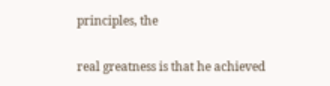principles, the

real greatness is that he achieved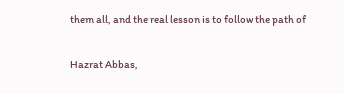them all, and the real lesson is to follow the path of

Hazrat Abbas,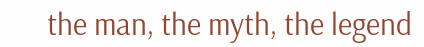the man, the myth, the legend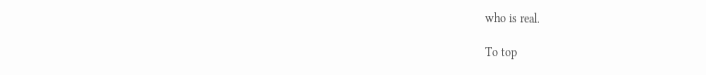who is real.

To top